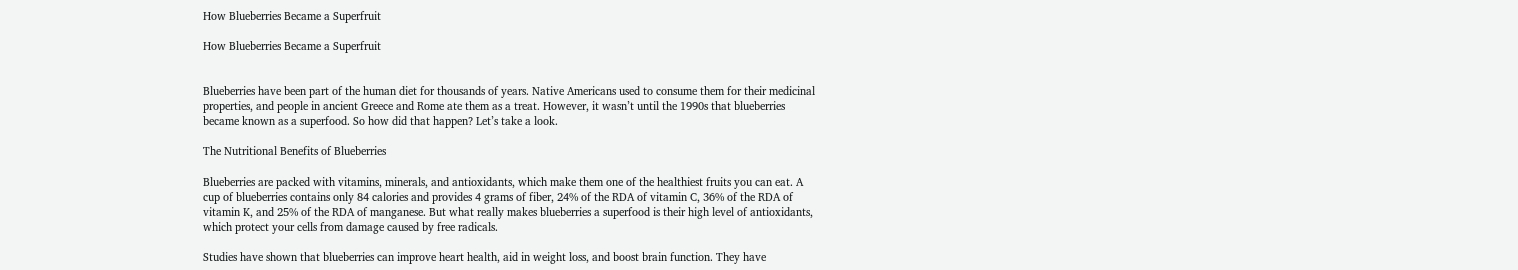How Blueberries Became a Superfruit

How Blueberries Became a Superfruit


Blueberries have been part of the human diet for thousands of years. Native Americans used to consume them for their medicinal properties, and people in ancient Greece and Rome ate them as a treat. However, it wasn’t until the 1990s that blueberries became known as a superfood. So how did that happen? Let’s take a look.

The Nutritional Benefits of Blueberries

Blueberries are packed with vitamins, minerals, and antioxidants, which make them one of the healthiest fruits you can eat. A cup of blueberries contains only 84 calories and provides 4 grams of fiber, 24% of the RDA of vitamin C, 36% of the RDA of vitamin K, and 25% of the RDA of manganese. But what really makes blueberries a superfood is their high level of antioxidants, which protect your cells from damage caused by free radicals.

Studies have shown that blueberries can improve heart health, aid in weight loss, and boost brain function. They have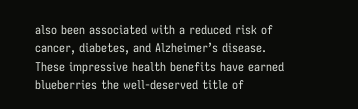also been associated with a reduced risk of cancer, diabetes, and Alzheimer’s disease. These impressive health benefits have earned blueberries the well-deserved title of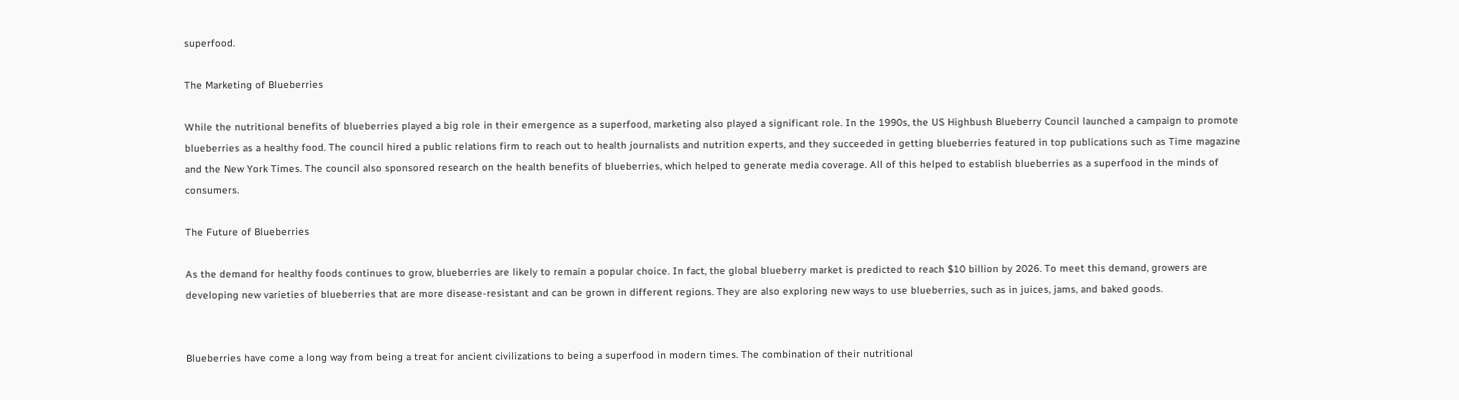superfood.

The Marketing of Blueberries

While the nutritional benefits of blueberries played a big role in their emergence as a superfood, marketing also played a significant role. In the 1990s, the US Highbush Blueberry Council launched a campaign to promote blueberries as a healthy food. The council hired a public relations firm to reach out to health journalists and nutrition experts, and they succeeded in getting blueberries featured in top publications such as Time magazine and the New York Times. The council also sponsored research on the health benefits of blueberries, which helped to generate media coverage. All of this helped to establish blueberries as a superfood in the minds of consumers.

The Future of Blueberries

As the demand for healthy foods continues to grow, blueberries are likely to remain a popular choice. In fact, the global blueberry market is predicted to reach $10 billion by 2026. To meet this demand, growers are developing new varieties of blueberries that are more disease-resistant and can be grown in different regions. They are also exploring new ways to use blueberries, such as in juices, jams, and baked goods.


Blueberries have come a long way from being a treat for ancient civilizations to being a superfood in modern times. The combination of their nutritional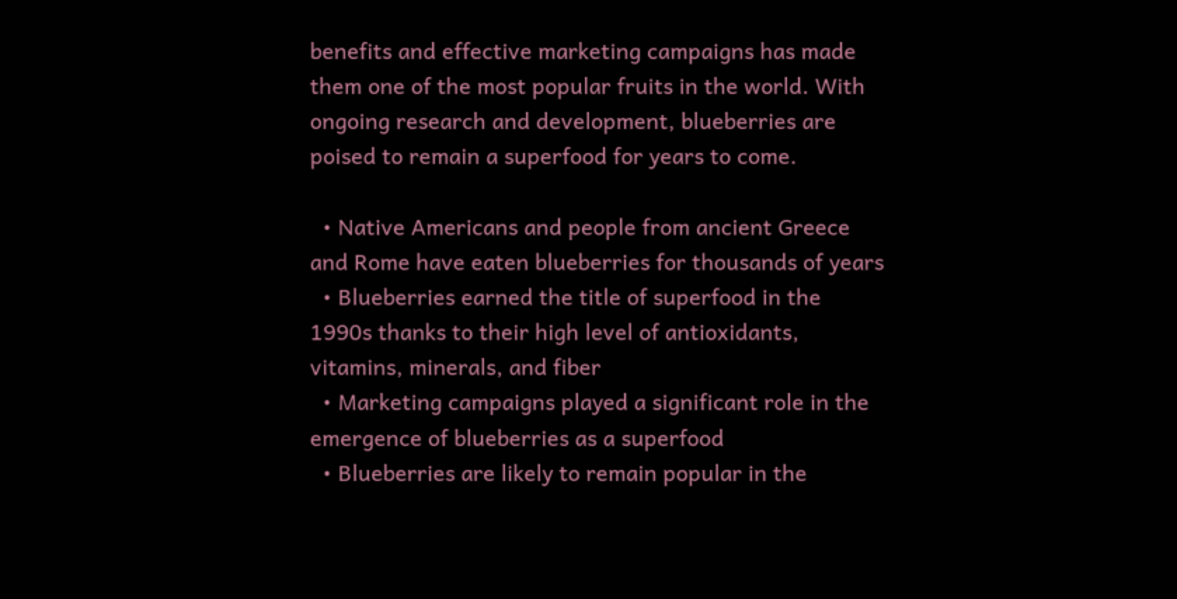benefits and effective marketing campaigns has made them one of the most popular fruits in the world. With ongoing research and development, blueberries are poised to remain a superfood for years to come.

  • Native Americans and people from ancient Greece and Rome have eaten blueberries for thousands of years
  • Blueberries earned the title of superfood in the 1990s thanks to their high level of antioxidants, vitamins, minerals, and fiber
  • Marketing campaigns played a significant role in the emergence of blueberries as a superfood
  • Blueberries are likely to remain popular in the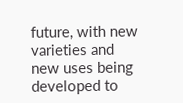future, with new varieties and new uses being developed to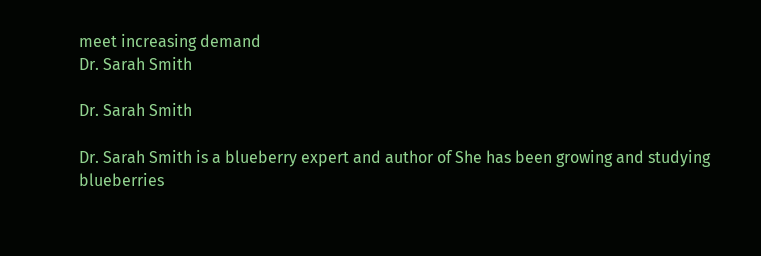meet increasing demand
Dr. Sarah Smith

Dr. Sarah Smith

Dr. Sarah Smith is a blueberry expert and author of She has been growing and studying blueberries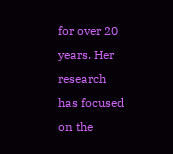for over 20 years. Her research has focused on the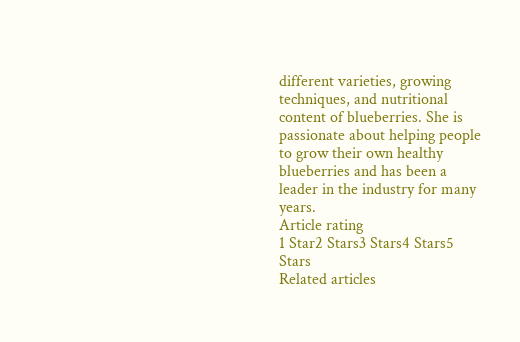different varieties, growing techniques, and nutritional content of blueberries. She is passionate about helping people to grow their own healthy blueberries and has been a leader in the industry for many years.
Article rating
1 Star2 Stars3 Stars4 Stars5 Stars
Related articles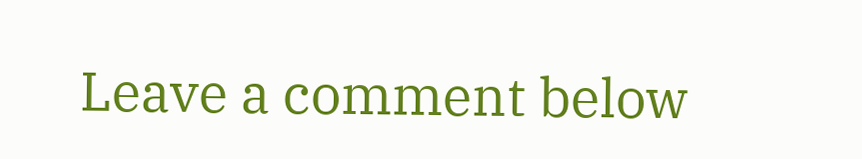Leave a comment below